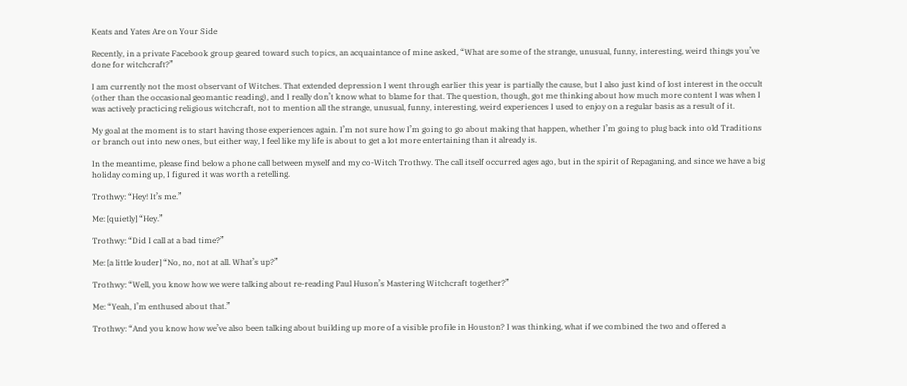Keats and Yates Are on Your Side

Recently, in a private Facebook group geared toward such topics, an acquaintance of mine asked, “What are some of the strange, unusual, funny, interesting, weird things you’ve done for witchcraft?”

I am currently not the most observant of Witches. That extended depression I went through earlier this year is partially the cause, but I also just kind of lost interest in the occult (other than the occasional geomantic reading), and I really don’t know what to blame for that. The question, though, got me thinking about how much more content I was when I was actively practicing religious witchcraft, not to mention all the strange, unusual, funny, interesting, weird experiences I used to enjoy on a regular basis as a result of it.

My goal at the moment is to start having those experiences again. I’m not sure how I’m going to go about making that happen, whether I’m going to plug back into old Traditions or branch out into new ones, but either way, I feel like my life is about to get a lot more entertaining than it already is.

In the meantime, please find below a phone call between myself and my co-Witch Trothwy. The call itself occurred ages ago, but in the spirit of Repaganing, and since we have a big holiday coming up, I figured it was worth a retelling.

Trothwy: “Hey! It’s me.”

Me: [quietly] “Hey.”

Trothwy: “Did I call at a bad time?”

Me: [a little louder] “No, no, not at all. What’s up?”

Trothwy: “Well, you know how we were talking about re-reading Paul Huson’s Mastering Witchcraft together?”

Me: “Yeah, I’m enthused about that.”

Trothwy: “And you know how we’ve also been talking about building up more of a visible profile in Houston? I was thinking, what if we combined the two and offered a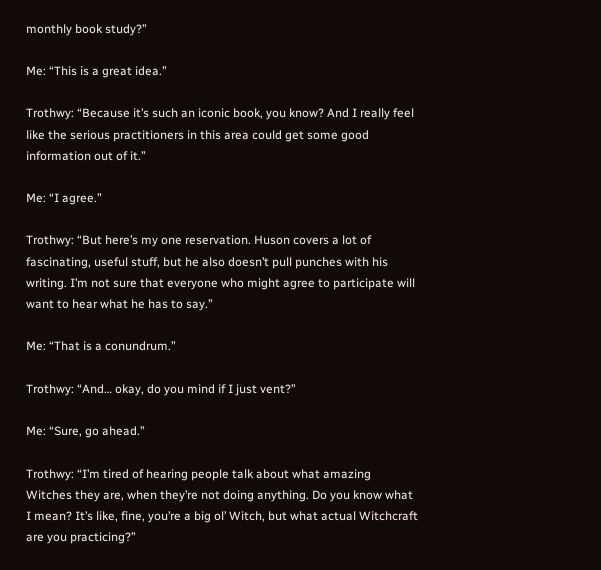monthly book study?”

Me: “This is a great idea.”

Trothwy: “Because it’s such an iconic book, you know? And I really feel like the serious practitioners in this area could get some good information out of it.”

Me: “I agree.”

Trothwy: “But here’s my one reservation. Huson covers a lot of fascinating, useful stuff, but he also doesn’t pull punches with his writing. I’m not sure that everyone who might agree to participate will want to hear what he has to say.”

Me: “That is a conundrum.”

Trothwy: “And… okay, do you mind if I just vent?”

Me: “Sure, go ahead.”

Trothwy: “I’m tired of hearing people talk about what amazing Witches they are, when they’re not doing anything. Do you know what I mean? It’s like, fine, you’re a big ol’ Witch, but what actual Witchcraft are you practicing?”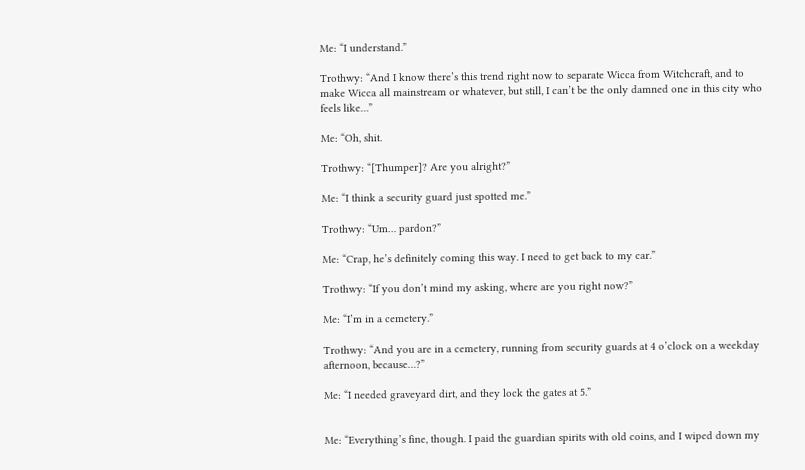Me: “I understand.”

Trothwy: “And I know there’s this trend right now to separate Wicca from Witchcraft, and to make Wicca all mainstream or whatever, but still, I can’t be the only damned one in this city who feels like…”

Me: “Oh, shit.

Trothwy: “[Thumper]? Are you alright?”

Me: “I think a security guard just spotted me.”

Trothwy: “Um… pardon?”

Me: “Crap, he’s definitely coming this way. I need to get back to my car.”

Trothwy: “If you don’t mind my asking, where are you right now?”

Me: “I’m in a cemetery.”

Trothwy: “And you are in a cemetery, running from security guards at 4 o’clock on a weekday afternoon, because…?”

Me: “I needed graveyard dirt, and they lock the gates at 5.”


Me: “Everything’s fine, though. I paid the guardian spirits with old coins, and I wiped down my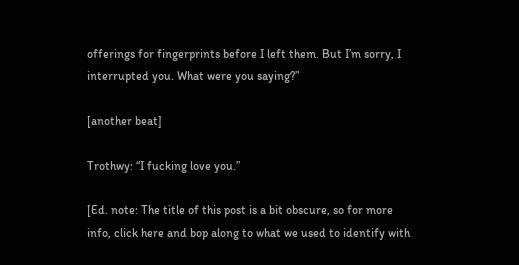offerings for fingerprints before I left them. But I’m sorry, I interrupted you. What were you saying?”

[another beat]

Trothwy: “I fucking love you.”

[Ed. note: The title of this post is a bit obscure, so for more info, click here and bop along to what we used to identify with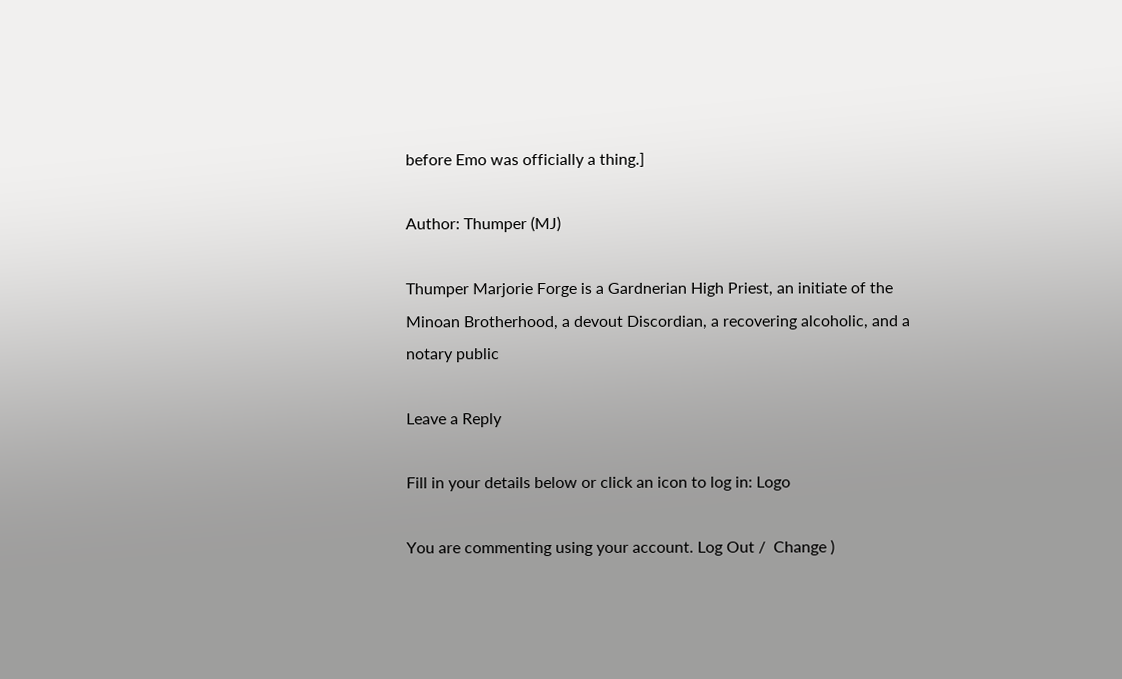before Emo was officially a thing.]

Author: Thumper (MJ)

Thumper Marjorie Forge is a Gardnerian High Priest, an initiate of the Minoan Brotherhood, a devout Discordian, a recovering alcoholic, and a notary public

Leave a Reply

Fill in your details below or click an icon to log in: Logo

You are commenting using your account. Log Out /  Change )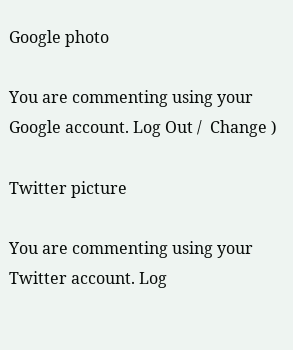Google photo

You are commenting using your Google account. Log Out /  Change )

Twitter picture

You are commenting using your Twitter account. Log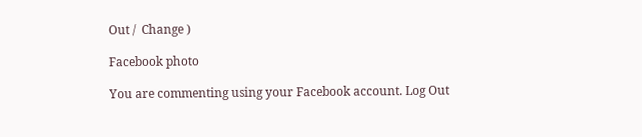Out /  Change )

Facebook photo

You are commenting using your Facebook account. Log Out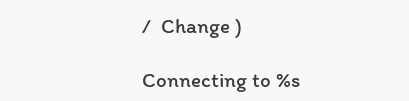/  Change )

Connecting to %s